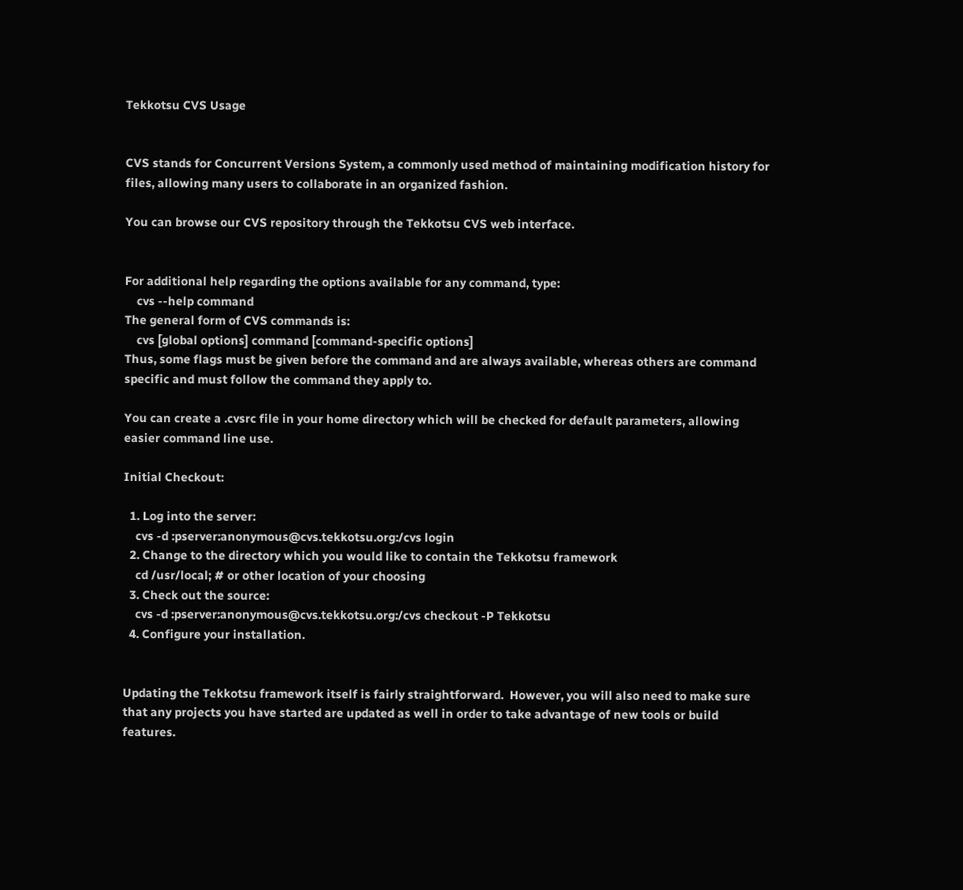Tekkotsu CVS Usage


CVS stands for Concurrent Versions System, a commonly used method of maintaining modification history for files, allowing many users to collaborate in an organized fashion.

You can browse our CVS repository through the Tekkotsu CVS web interface.


For additional help regarding the options available for any command, type:
    cvs --help command
The general form of CVS commands is:
    cvs [global options] command [command-specific options]
Thus, some flags must be given before the command and are always available, whereas others are command specific and must follow the command they apply to.

You can create a .cvsrc file in your home directory which will be checked for default parameters, allowing easier command line use.

Initial Checkout:

  1. Log into the server:
    cvs -d :pserver:anonymous@cvs.tekkotsu.org:/cvs login
  2. Change to the directory which you would like to contain the Tekkotsu framework
    cd /usr/local; # or other location of your choosing
  3. Check out the source:
    cvs -d :pserver:anonymous@cvs.tekkotsu.org:/cvs checkout -P Tekkotsu
  4. Configure your installation.


Updating the Tekkotsu framework itself is fairly straightforward.  However, you will also need to make sure that any projects you have started are updated as well in order to take advantage of new tools or build features.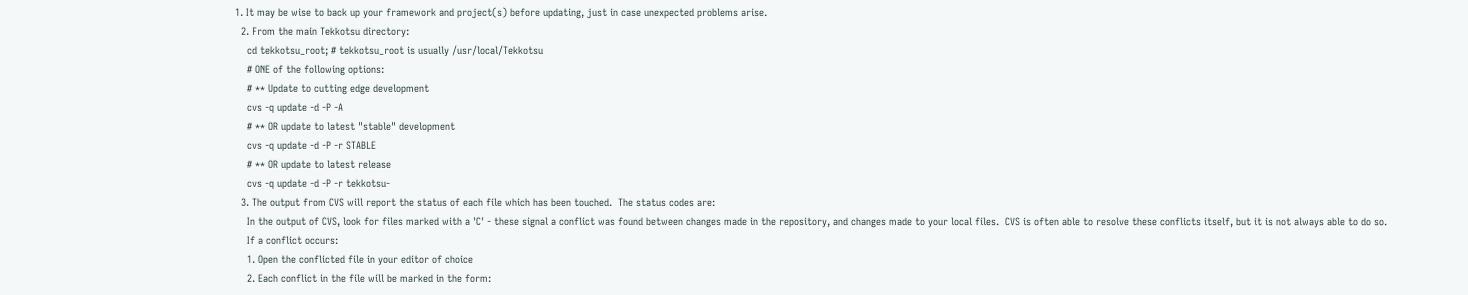1. It may be wise to back up your framework and project(s) before updating, just in case unexpected problems arise.
  2. From the main Tekkotsu directory:
    cd tekkotsu_root; # tekkotsu_root is usually /usr/local/Tekkotsu
    # ONE of the following options:
    # ** Update to cutting edge development
    cvs -q update -d -P -A
    # ** OR update to latest "stable" development
    cvs -q update -d -P -r STABLE
    # ** OR update to latest release
    cvs -q update -d -P -r tekkotsu-
  3. The output from CVS will report the status of each file which has been touched.  The status codes are:
    In the output of CVS, look for files marked with a 'C' - these signal a conflict was found between changes made in the repository, and changes made to your local files.  CVS is often able to resolve these conflicts itself, but it is not always able to do so.
    If a conflict occurs:
    1. Open the conflicted file in your editor of choice
    2. Each conflict in the file will be marked in the form: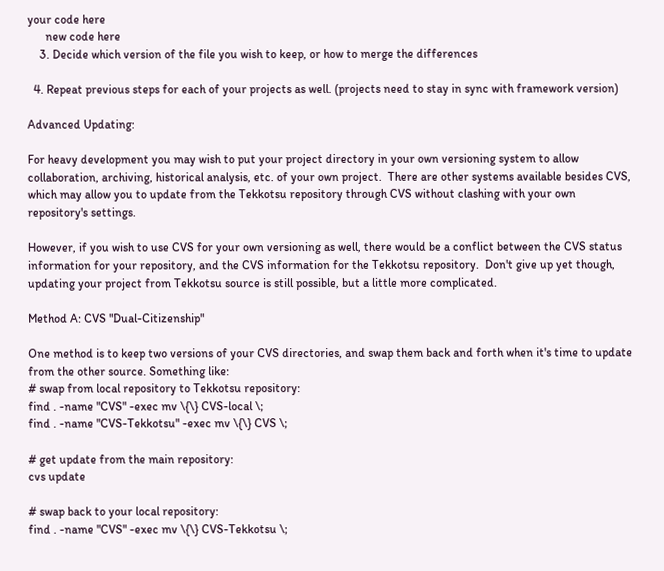your code here
      new code here
    3. Decide which version of the file you wish to keep, or how to merge the differences

  4. Repeat previous steps for each of your projects as well. (projects need to stay in sync with framework version)

Advanced Updating:

For heavy development you may wish to put your project directory in your own versioning system to allow collaboration, archiving, historical analysis, etc. of your own project.  There are other systems available besides CVS, which may allow you to update from the Tekkotsu repository through CVS without clashing with your own repository's settings.

However, if you wish to use CVS for your own versioning as well, there would be a conflict between the CVS status information for your repository, and the CVS information for the Tekkotsu repository.  Don't give up yet though, updating your project from Tekkotsu source is still possible, but a little more complicated.

Method A: CVS "Dual-Citizenship"

One method is to keep two versions of your CVS directories, and swap them back and forth when it's time to update from the other source. Something like:
# swap from local repository to Tekkotsu repository:
find . -name "CVS" -exec mv \{\} CVS-local \;
find . -name "CVS-Tekkotsu" -exec mv \{\} CVS \;

# get update from the main repository:
cvs update

# swap back to your local repository:
find . -name "CVS" -exec mv \{\} CVS-Tekkotsu \;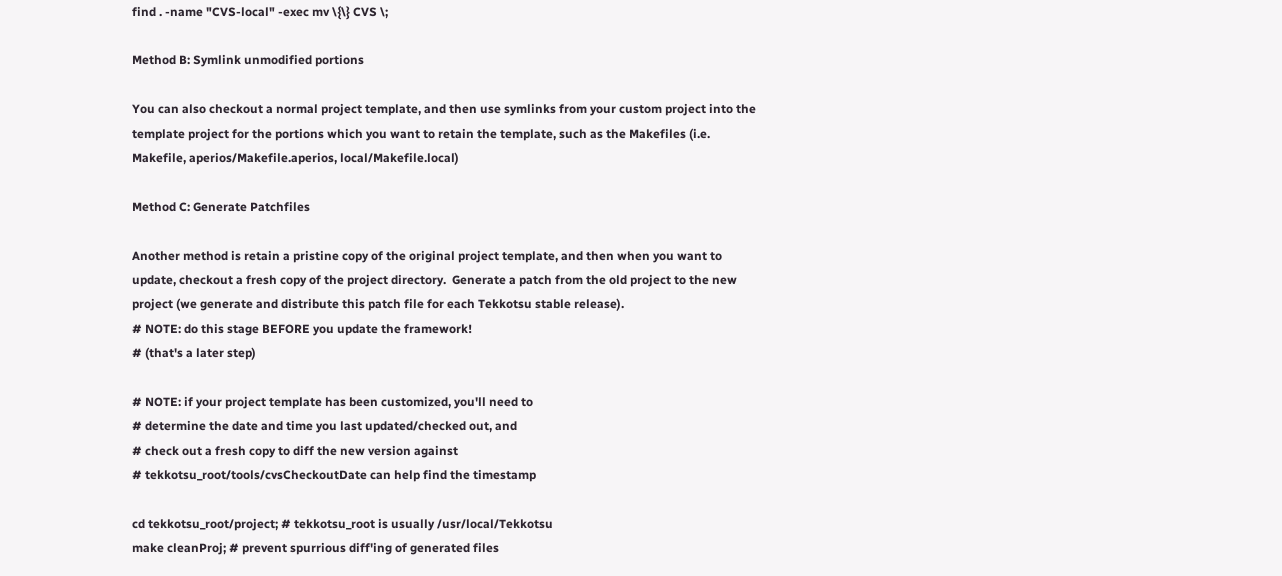find . -name "CVS-local" -exec mv \{\} CVS \;

Method B: Symlink unmodified portions

You can also checkout a normal project template, and then use symlinks from your custom project into the template project for the portions which you want to retain the template, such as the Makefiles (i.e. Makefile, aperios/Makefile.aperios, local/Makefile.local)

Method C: Generate Patchfiles

Another method is retain a pristine copy of the original project template, and then when you want to update, checkout a fresh copy of the project directory.  Generate a patch from the old project to the new project (we generate and distribute this patch file for each Tekkotsu stable release).
# NOTE: do this stage BEFORE you update the framework!
# (that's a later step)

# NOTE: if your project template has been customized, you'll need to
# determine the date and time you last updated/checked out, and
# check out a fresh copy to diff the new version against
# tekkotsu_root/tools/cvsCheckoutDate can help find the timestamp

cd tekkotsu_root/project; # tekkotsu_root is usually /usr/local/Tekkotsu
make cleanProj; # prevent spurrious diff'ing of generated files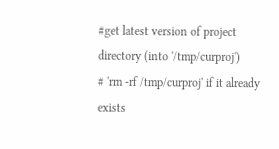#get latest version of project directory (into '/tmp/curproj')
# 'rm -rf /tmp/curproj' if it already exists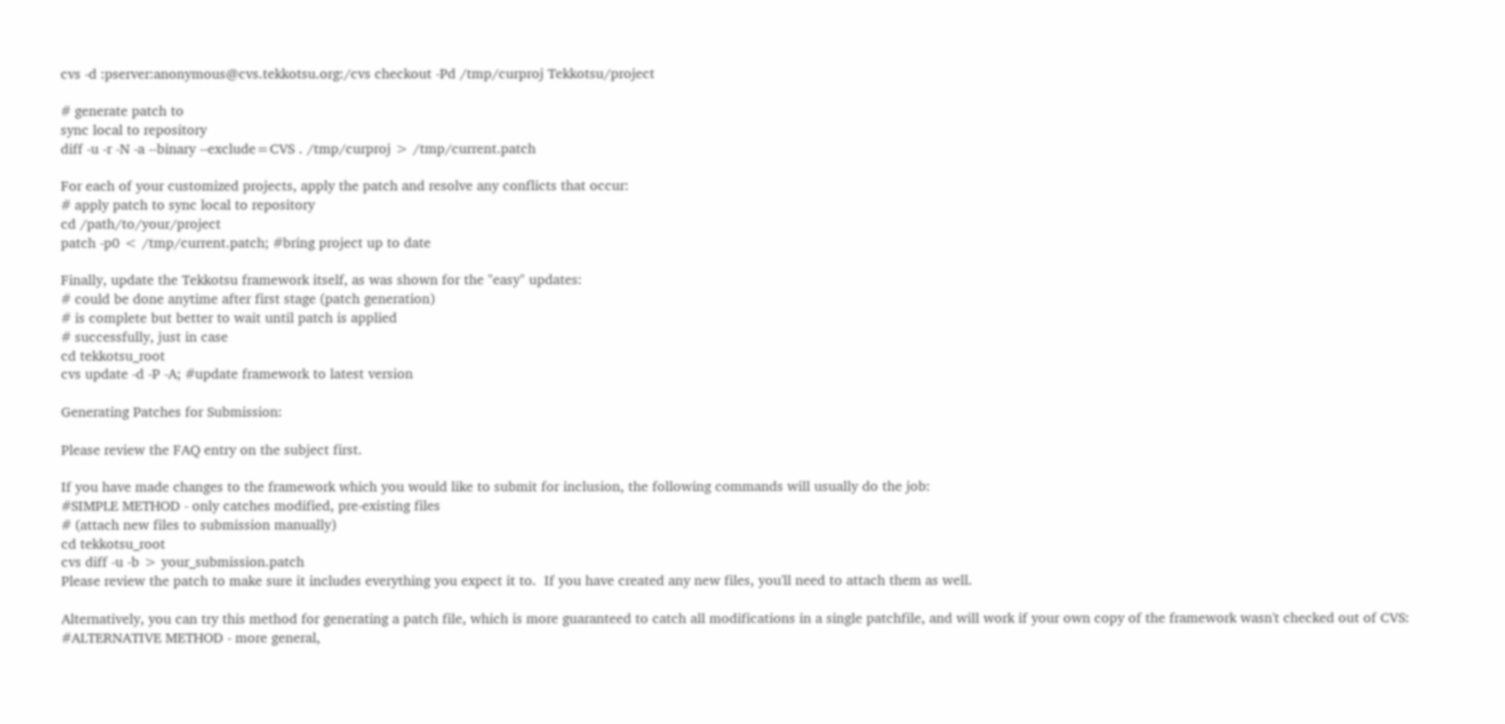cvs -d :pserver:anonymous@cvs.tekkotsu.org:/cvs checkout -Pd /tmp/curproj Tekkotsu/project

# generate patch to
sync local to repository
diff -u -r -N -a --binary --exclude=CVS . /tmp/curproj > /tmp/current.patch

For each of your customized projects, apply the patch and resolve any conflicts that occur:
# apply patch to sync local to repository
cd /path/to/your/project
patch -p0 < /tmp/current.patch; #bring project up to date

Finally, update the Tekkotsu framework itself, as was shown for the "easy" updates:
# could be done anytime after first stage (patch generation)
# is complete but better to wait until patch is applied
# successfully, just in case
cd tekkotsu_root
cvs update -d -P -A; #update framework to latest version

Generating Patches for Submission:

Please review the FAQ entry on the subject first.

If you have made changes to the framework which you would like to submit for inclusion, the following commands will usually do the job:
#SIMPLE METHOD - only catches modified, pre-existing files
# (attach new files to submission manually)
cd tekkotsu_root
cvs diff -u -b > your_submission.patch
Please review the patch to make sure it includes everything you expect it to.  If you have created any new files, you'll need to attach them as well.

Alternatively, you can try this method for generating a patch file, which is more guaranteed to catch all modifications in a single patchfile, and will work if your own copy of the framework wasn't checked out of CVS:
#ALTERNATIVE METHOD - more general,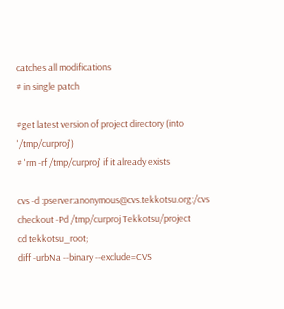catches all modifications
# in single patch

#get latest version of project directory (into '/tmp/curproj')
# 'rm -rf /tmp/curproj' if it already exists

cvs -d :pserver:anonymous@cvs.tekkotsu.org:/cvs checkout -Pd /tmp/curproj Tekkotsu/project
cd tekkotsu_root;
diff -urbNa --binary --exclude=CVS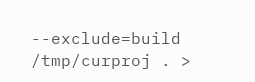--exclude=build /tmp/curproj . >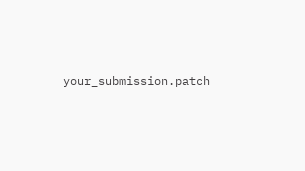your_submission.patch